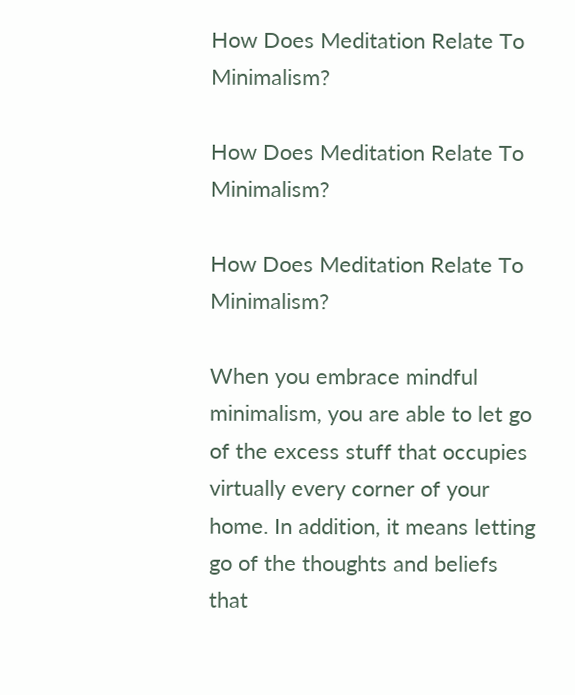How Does Meditation Relate To Minimalism?

How Does Meditation Relate To Minimalism?

How Does Meditation Relate To Minimalism?

When you embrace mindful minimalism, you are able to let go of the excess stuff that occupies virtually every corner of your home. In addition, it means letting go of the thoughts and beliefs that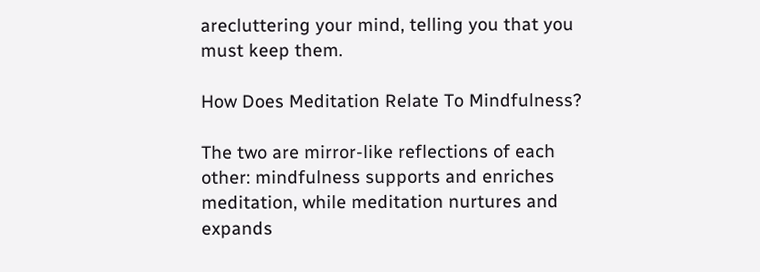arecluttering your mind, telling you that you must keep them.

How Does Meditation Relate To Mindfulness?

The two are mirror-like reflections of each other: mindfulness supports and enriches meditation, while meditation nurtures and expands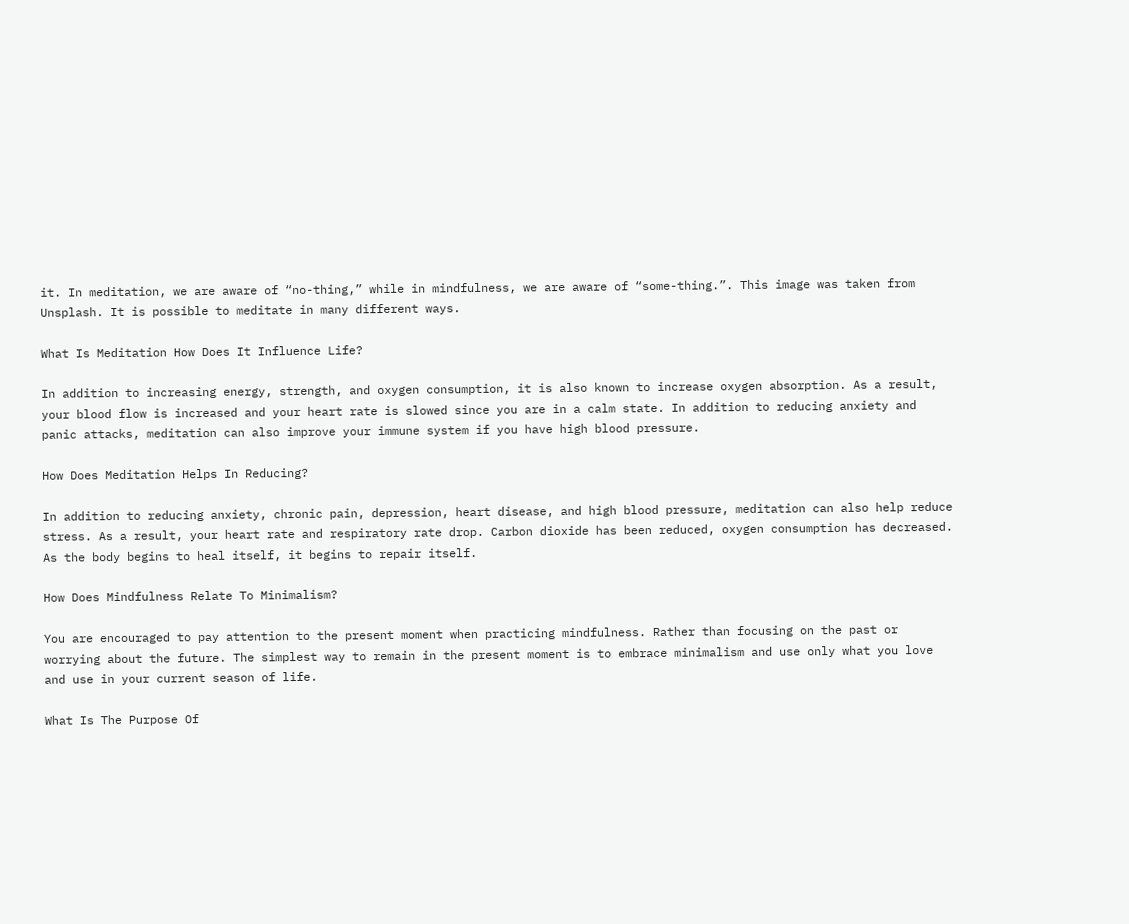it. In meditation, we are aware of “no-thing,” while in mindfulness, we are aware of “some-thing.”. This image was taken from Unsplash. It is possible to meditate in many different ways.

What Is Meditation How Does It Influence Life?

In addition to increasing energy, strength, and oxygen consumption, it is also known to increase oxygen absorption. As a result, your blood flow is increased and your heart rate is slowed since you are in a calm state. In addition to reducing anxiety and panic attacks, meditation can also improve your immune system if you have high blood pressure.

How Does Meditation Helps In Reducing?

In addition to reducing anxiety, chronic pain, depression, heart disease, and high blood pressure, meditation can also help reduce stress. As a result, your heart rate and respiratory rate drop. Carbon dioxide has been reduced, oxygen consumption has decreased. As the body begins to heal itself, it begins to repair itself.

How Does Mindfulness Relate To Minimalism?

You are encouraged to pay attention to the present moment when practicing mindfulness. Rather than focusing on the past or worrying about the future. The simplest way to remain in the present moment is to embrace minimalism and use only what you love and use in your current season of life.

What Is The Purpose Of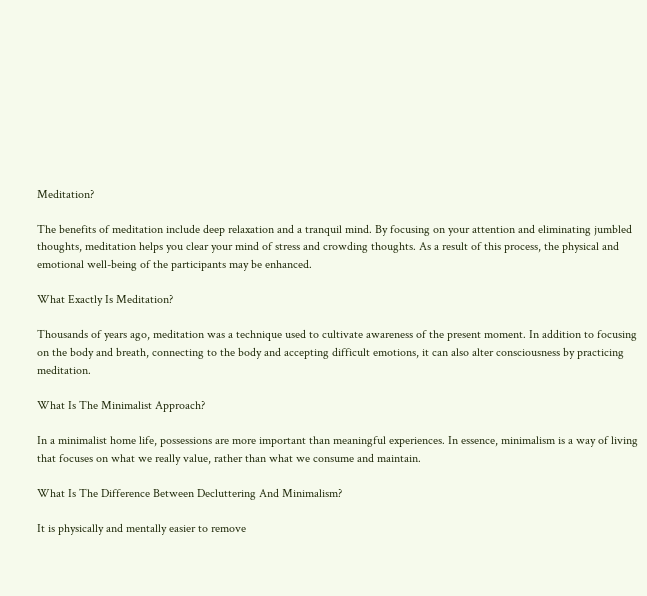Meditation?

The benefits of meditation include deep relaxation and a tranquil mind. By focusing on your attention and eliminating jumbled thoughts, meditation helps you clear your mind of stress and crowding thoughts. As a result of this process, the physical and emotional well-being of the participants may be enhanced.

What Exactly Is Meditation?

Thousands of years ago, meditation was a technique used to cultivate awareness of the present moment. In addition to focusing on the body and breath, connecting to the body and accepting difficult emotions, it can also alter consciousness by practicing meditation.

What Is The Minimalist Approach?

In a minimalist home life, possessions are more important than meaningful experiences. In essence, minimalism is a way of living that focuses on what we really value, rather than what we consume and maintain.

What Is The Difference Between Decluttering And Minimalism?

It is physically and mentally easier to remove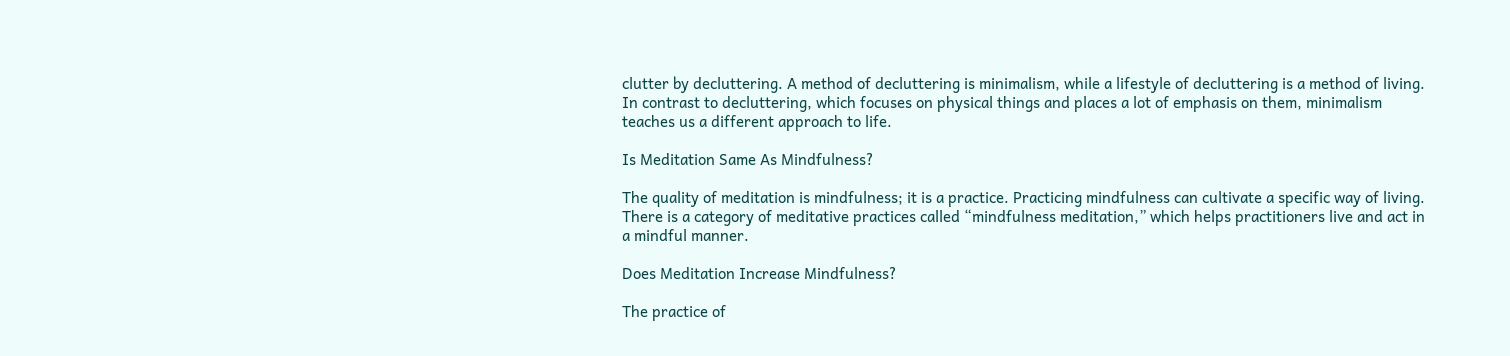clutter by decluttering. A method of decluttering is minimalism, while a lifestyle of decluttering is a method of living. In contrast to decluttering, which focuses on physical things and places a lot of emphasis on them, minimalism teaches us a different approach to life.

Is Meditation Same As Mindfulness?

The quality of meditation is mindfulness; it is a practice. Practicing mindfulness can cultivate a specific way of living. There is a category of meditative practices called “mindfulness meditation,” which helps practitioners live and act in a mindful manner.

Does Meditation Increase Mindfulness?

The practice of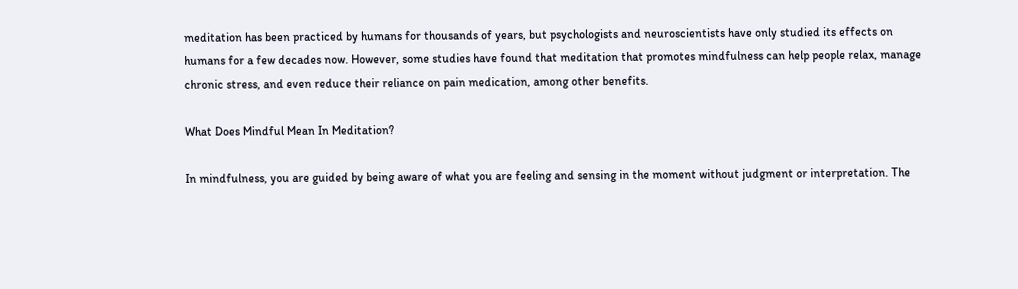meditation has been practiced by humans for thousands of years, but psychologists and neuroscientists have only studied its effects on humans for a few decades now. However, some studies have found that meditation that promotes mindfulness can help people relax, manage chronic stress, and even reduce their reliance on pain medication, among other benefits.

What Does Mindful Mean In Meditation?

In mindfulness, you are guided by being aware of what you are feeling and sensing in the moment without judgment or interpretation. The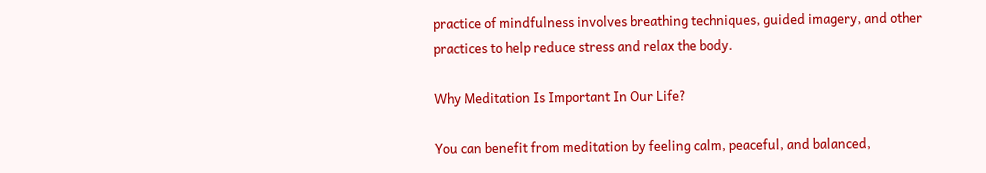practice of mindfulness involves breathing techniques, guided imagery, and other practices to help reduce stress and relax the body.

Why Meditation Is Important In Our Life?

You can benefit from meditation by feeling calm, peaceful, and balanced,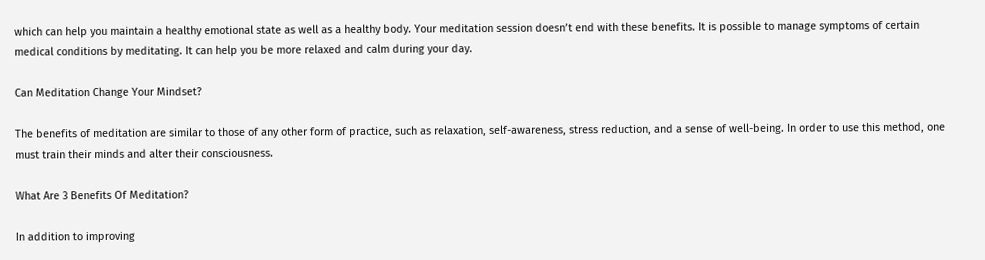which can help you maintain a healthy emotional state as well as a healthy body. Your meditation session doesn’t end with these benefits. It is possible to manage symptoms of certain medical conditions by meditating. It can help you be more relaxed and calm during your day.

Can Meditation Change Your Mindset?

The benefits of meditation are similar to those of any other form of practice, such as relaxation, self-awareness, stress reduction, and a sense of well-being. In order to use this method, one must train their minds and alter their consciousness.

What Are 3 Benefits Of Meditation?

In addition to improving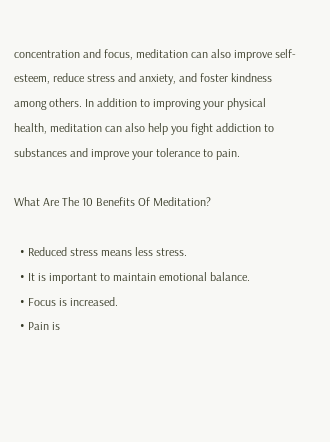concentration and focus, meditation can also improve self-esteem, reduce stress and anxiety, and foster kindness among others. In addition to improving your physical health, meditation can also help you fight addiction to substances and improve your tolerance to pain.

What Are The 10 Benefits Of Meditation?

  • Reduced stress means less stress.
  • It is important to maintain emotional balance.
  • Focus is increased.
  • Pain is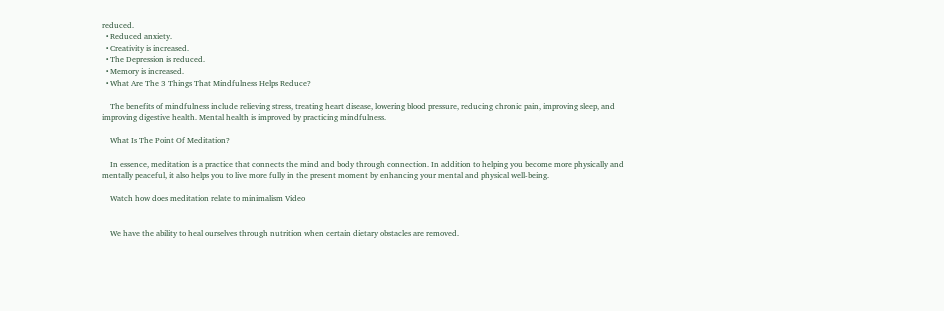reduced.
  • Reduced anxiety.
  • Creativity is increased.
  • The Depression is reduced.
  • Memory is increased.
  • What Are The 3 Things That Mindfulness Helps Reduce?

    The benefits of mindfulness include relieving stress, treating heart disease, lowering blood pressure, reducing chronic pain, improving sleep, and improving digestive health. Mental health is improved by practicing mindfulness.

    What Is The Point Of Meditation?

    In essence, meditation is a practice that connects the mind and body through connection. In addition to helping you become more physically and mentally peaceful, it also helps you to live more fully in the present moment by enhancing your mental and physical well-being.

    Watch how does meditation relate to minimalism Video


    We have the ability to heal ourselves through nutrition when certain dietary obstacles are removed.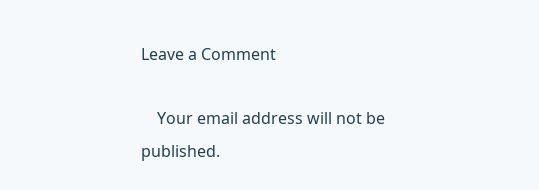Leave a Comment

    Your email address will not be published.